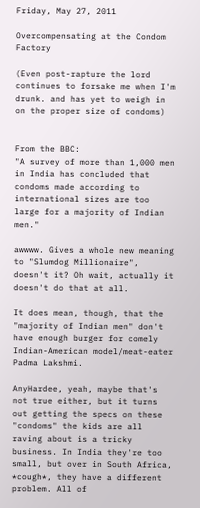Friday, May 27, 2011

Overcompensating at the Condom Factory

(Even post-rapture the lord continues to forsake me when I'm drunk. and has yet to weigh in on the proper size of condoms)


From the BBC:
"A survey of more than 1,000 men in India has concluded that condoms made according to international sizes are too large for a majority of Indian men."

awwww. Gives a whole new meaning to "Slumdog Millionaire", doesn't it? Oh wait, actually it doesn't do that at all.

It does mean, though, that the "majority of Indian men" don't have enough burger for comely Indian-American model/meat-eater Padma Lakshmi.

AnyHardee, yeah, maybe that's not true either, but it turns out getting the specs on these "condoms" the kids are all raving about is a tricky business. In India they're too small, but over in South Africa, *cough*, they have a different problem. All of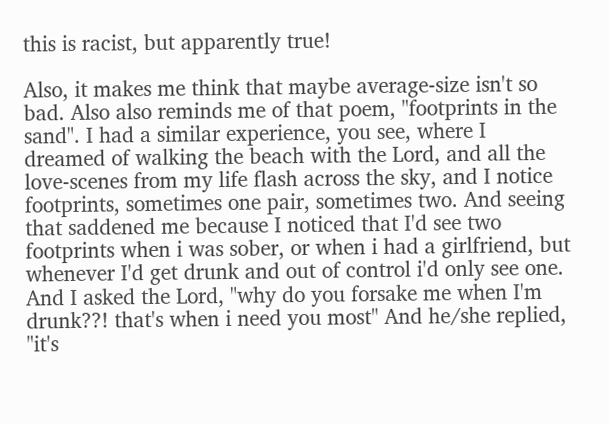this is racist, but apparently true!

Also, it makes me think that maybe average-size isn't so bad. Also also reminds me of that poem, "footprints in the sand". I had a similar experience, you see, where I dreamed of walking the beach with the Lord, and all the love-scenes from my life flash across the sky, and I notice footprints, sometimes one pair, sometimes two. And seeing that saddened me because I noticed that I'd see two footprints when i was sober, or when i had a girlfriend, but whenever I'd get drunk and out of control i'd only see one. And I asked the Lord, "why do you forsake me when I'm drunk??! that's when i need you most" And he/she replied, "it's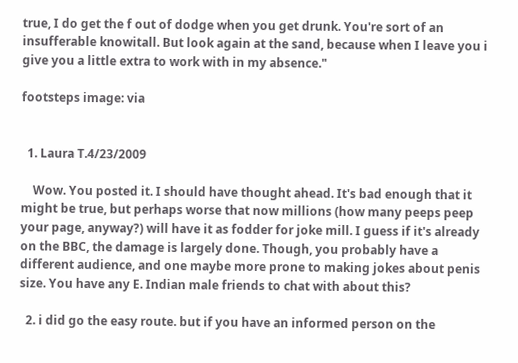true, I do get the f out of dodge when you get drunk. You're sort of an insufferable knowitall. But look again at the sand, because when I leave you i give you a little extra to work with in my absence."

footsteps image: via


  1. Laura T.4/23/2009

    Wow. You posted it. I should have thought ahead. It's bad enough that it might be true, but perhaps worse that now millions (how many peeps peep your page, anyway?) will have it as fodder for joke mill. I guess if it's already on the BBC, the damage is largely done. Though, you probably have a different audience, and one maybe more prone to making jokes about penis size. You have any E. Indian male friends to chat with about this?

  2. i did go the easy route. but if you have an informed person on the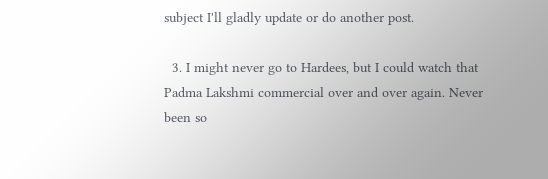subject I'll gladly update or do another post.

  3. I might never go to Hardees, but I could watch that Padma Lakshmi commercial over and over again. Never been so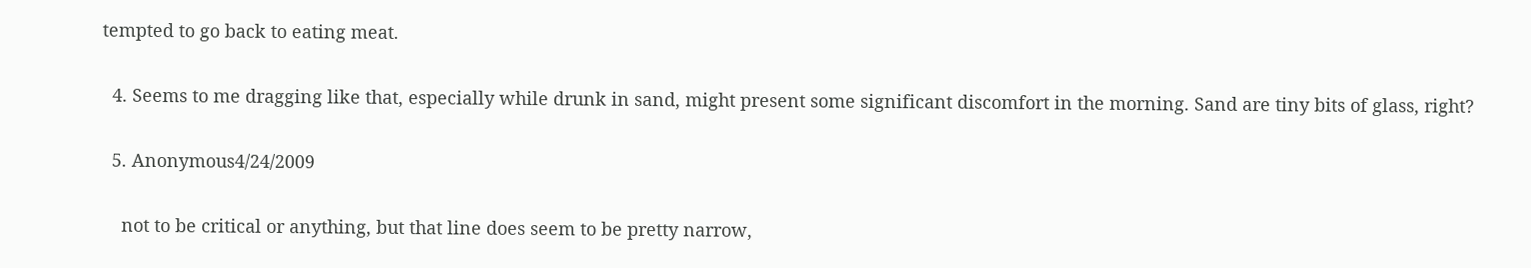tempted to go back to eating meat.

  4. Seems to me dragging like that, especially while drunk in sand, might present some significant discomfort in the morning. Sand are tiny bits of glass, right?

  5. Anonymous4/24/2009

    not to be critical or anything, but that line does seem to be pretty narrow,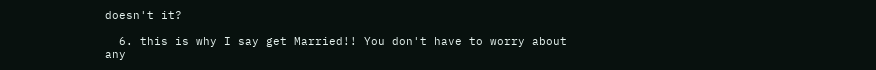doesn't it?

  6. this is why I say get Married!! You don't have to worry about any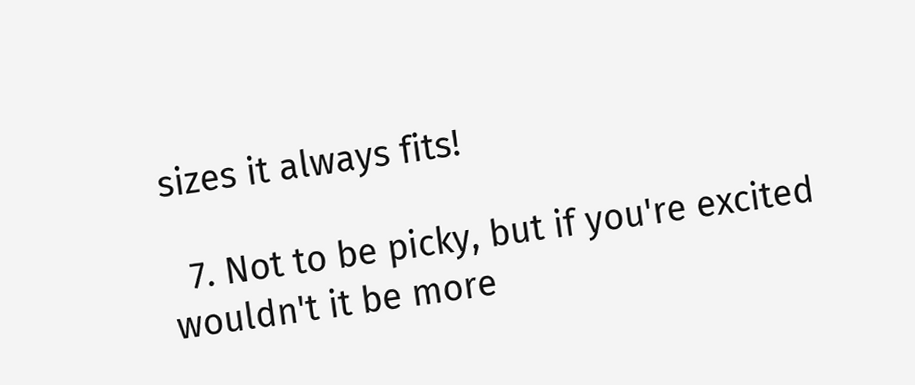sizes it always fits!

  7. Not to be picky, but if you're excited wouldn't it be more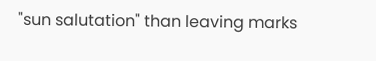"sun salutation" than leaving marks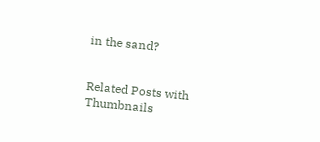in the sand?


Related Posts with Thumbnails